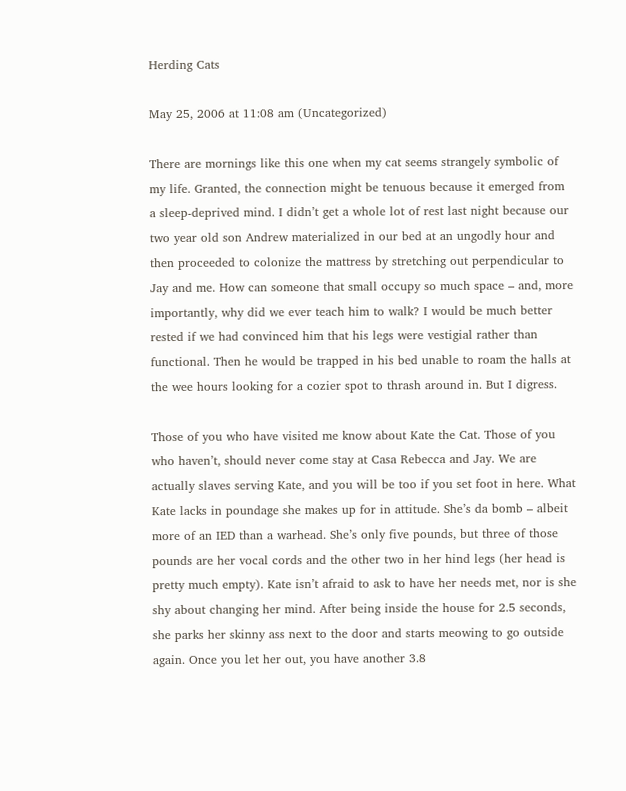Herding Cats

May 25, 2006 at 11:08 am (Uncategorized)

There are mornings like this one when my cat seems strangely symbolic of my life. Granted, the connection might be tenuous because it emerged from a sleep-deprived mind. I didn’t get a whole lot of rest last night because our two year old son Andrew materialized in our bed at an ungodly hour and then proceeded to colonize the mattress by stretching out perpendicular to Jay and me. How can someone that small occupy so much space – and, more importantly, why did we ever teach him to walk? I would be much better rested if we had convinced him that his legs were vestigial rather than functional. Then he would be trapped in his bed unable to roam the halls at the wee hours looking for a cozier spot to thrash around in. But I digress.

Those of you who have visited me know about Kate the Cat. Those of you who haven’t, should never come stay at Casa Rebecca and Jay. We are actually slaves serving Kate, and you will be too if you set foot in here. What Kate lacks in poundage she makes up for in attitude. She’s da bomb – albeit more of an IED than a warhead. She’s only five pounds, but three of those pounds are her vocal cords and the other two in her hind legs (her head is pretty much empty). Kate isn’t afraid to ask to have her needs met, nor is she shy about changing her mind. After being inside the house for 2.5 seconds, she parks her skinny ass next to the door and starts meowing to go outside again. Once you let her out, you have another 3.8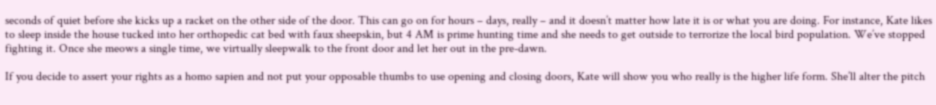seconds of quiet before she kicks up a racket on the other side of the door. This can go on for hours – days, really – and it doesn’t matter how late it is or what you are doing. For instance, Kate likes to sleep inside the house tucked into her orthopedic cat bed with faux sheepskin, but 4 AM is prime hunting time and she needs to get outside to terrorize the local bird population. We’ve stopped fighting it. Once she meows a single time, we virtually sleepwalk to the front door and let her out in the pre-dawn.

If you decide to assert your rights as a homo sapien and not put your opposable thumbs to use opening and closing doors, Kate will show you who really is the higher life form. She’ll alter the pitch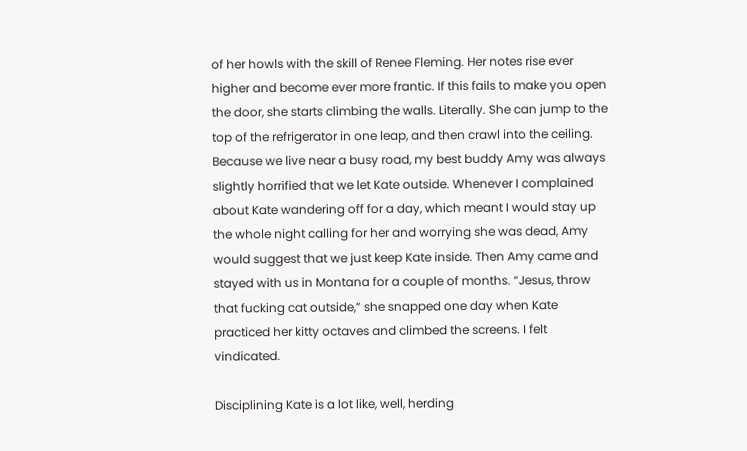of her howls with the skill of Renee Fleming. Her notes rise ever higher and become ever more frantic. If this fails to make you open the door, she starts climbing the walls. Literally. She can jump to the top of the refrigerator in one leap, and then crawl into the ceiling. Because we live near a busy road, my best buddy Amy was always slightly horrified that we let Kate outside. Whenever I complained about Kate wandering off for a day, which meant I would stay up the whole night calling for her and worrying she was dead, Amy would suggest that we just keep Kate inside. Then Amy came and stayed with us in Montana for a couple of months. “Jesus, throw that fucking cat outside,” she snapped one day when Kate practiced her kitty octaves and climbed the screens. I felt vindicated.

Disciplining Kate is a lot like, well, herding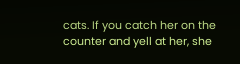cats. If you catch her on the counter and yell at her, she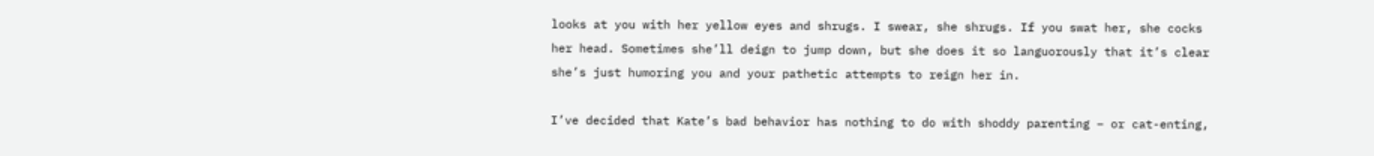looks at you with her yellow eyes and shrugs. I swear, she shrugs. If you swat her, she cocks her head. Sometimes she’ll deign to jump down, but she does it so languorously that it’s clear she’s just humoring you and your pathetic attempts to reign her in.

I’ve decided that Kate’s bad behavior has nothing to do with shoddy parenting – or cat-enting,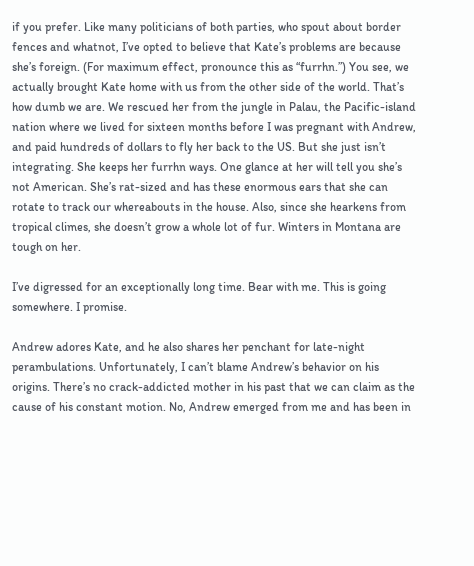if you prefer. Like many politicians of both parties, who spout about border fences and whatnot, I’ve opted to believe that Kate’s problems are because she’s foreign. (For maximum effect, pronounce this as “furrhn.”) You see, we actually brought Kate home with us from the other side of the world. That’s how dumb we are. We rescued her from the jungle in Palau, the Pacific-island nation where we lived for sixteen months before I was pregnant with Andrew, and paid hundreds of dollars to fly her back to the US. But she just isn’t integrating. She keeps her furrhn ways. One glance at her will tell you she’s not American. She’s rat-sized and has these enormous ears that she can rotate to track our whereabouts in the house. Also, since she hearkens from tropical climes, she doesn’t grow a whole lot of fur. Winters in Montana are tough on her.

I’ve digressed for an exceptionally long time. Bear with me. This is going somewhere. I promise.

Andrew adores Kate, and he also shares her penchant for late-night perambulations. Unfortunately, I can’t blame Andrew’s behavior on his origins. There’s no crack-addicted mother in his past that we can claim as the cause of his constant motion. No, Andrew emerged from me and has been in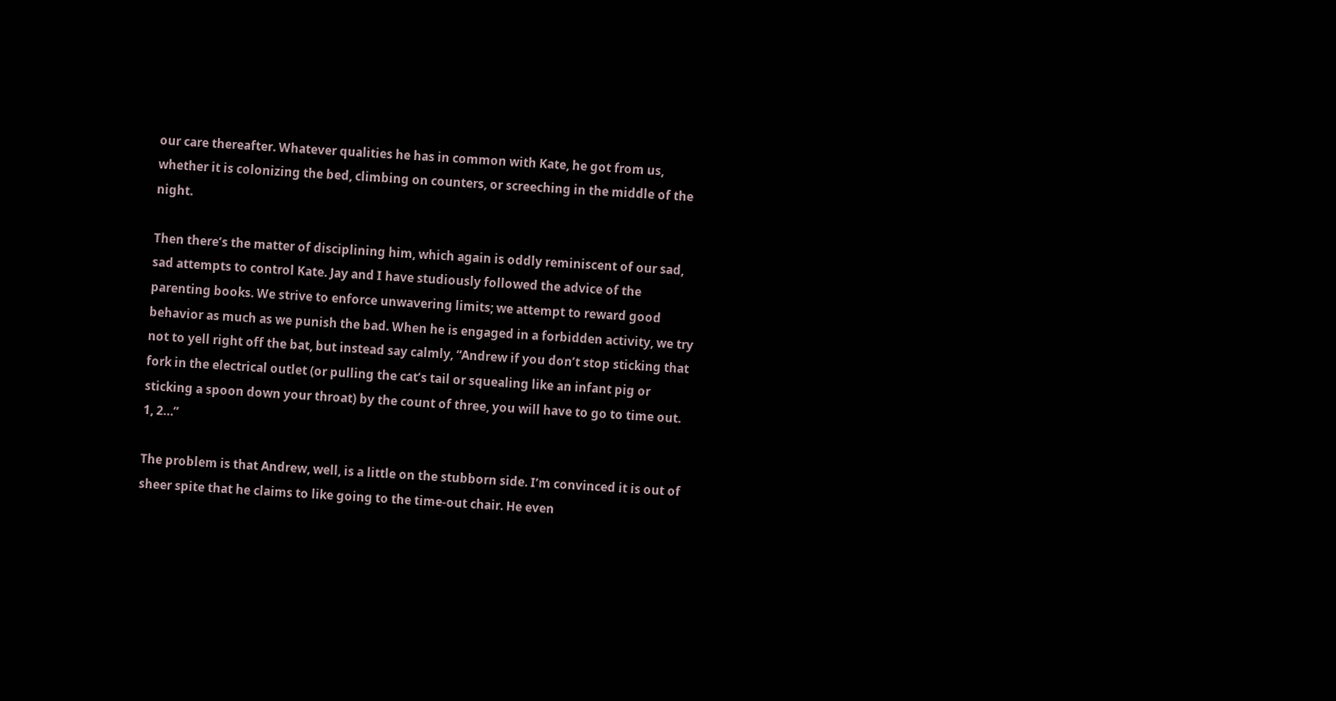our care thereafter. Whatever qualities he has in common with Kate, he got from us, whether it is colonizing the bed, climbing on counters, or screeching in the middle of the night.

Then there’s the matter of disciplining him, which again is oddly reminiscent of our sad, sad attempts to control Kate. Jay and I have studiously followed the advice of the parenting books. We strive to enforce unwavering limits; we attempt to reward good behavior as much as we punish the bad. When he is engaged in a forbidden activity, we try not to yell right off the bat, but instead say calmly, “Andrew if you don’t stop sticking that fork in the electrical outlet (or pulling the cat’s tail or squealing like an infant pig or sticking a spoon down your throat) by the count of three, you will have to go to time out. 1, 2…”

The problem is that Andrew, well, is a little on the stubborn side. I’m convinced it is out of sheer spite that he claims to like going to the time-out chair. He even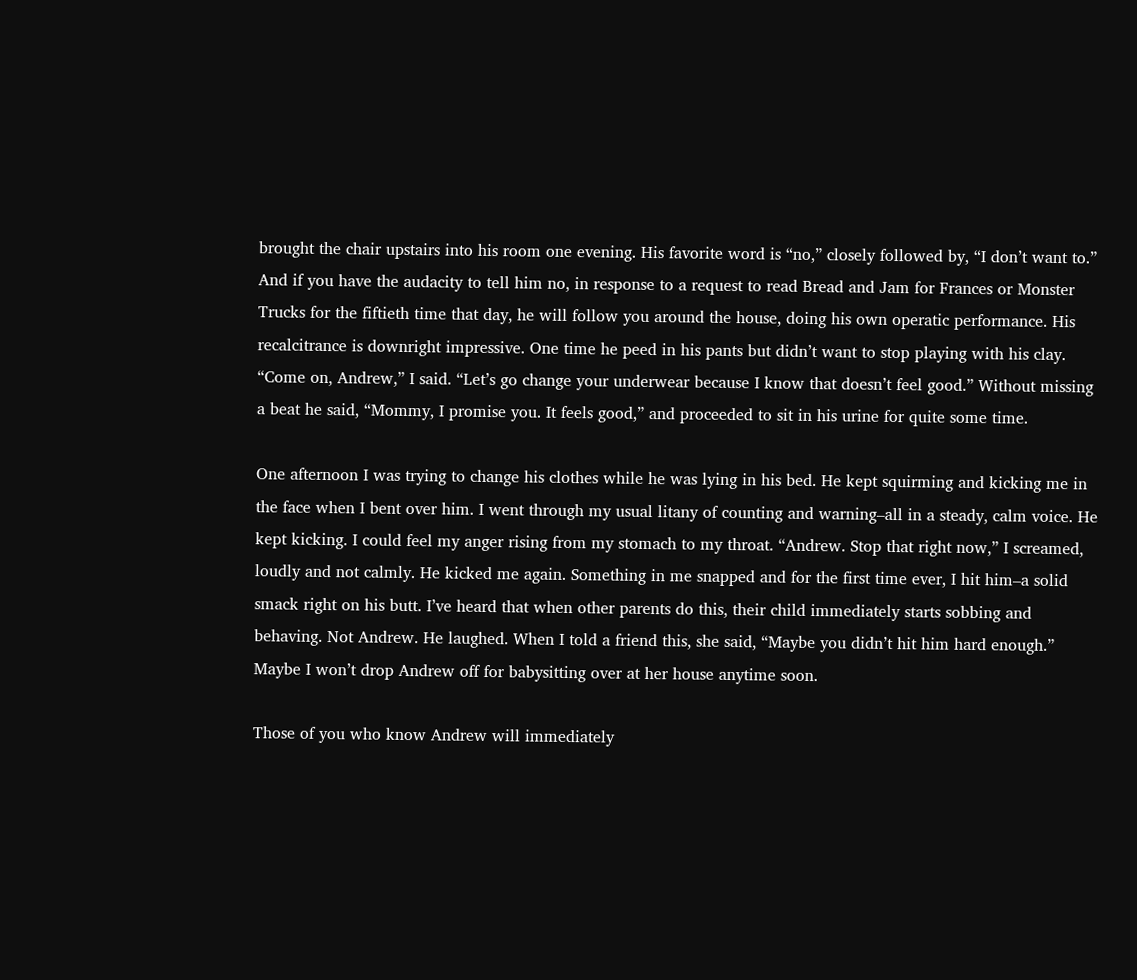brought the chair upstairs into his room one evening. His favorite word is “no,” closely followed by, “I don’t want to.” And if you have the audacity to tell him no, in response to a request to read Bread and Jam for Frances or Monster Trucks for the fiftieth time that day, he will follow you around the house, doing his own operatic performance. His recalcitrance is downright impressive. One time he peed in his pants but didn’t want to stop playing with his clay. “Come on, Andrew,” I said. “Let’s go change your underwear because I know that doesn’t feel good.” Without missing a beat he said, “Mommy, I promise you. It feels good,” and proceeded to sit in his urine for quite some time.

One afternoon I was trying to change his clothes while he was lying in his bed. He kept squirming and kicking me in the face when I bent over him. I went through my usual litany of counting and warning–all in a steady, calm voice. He kept kicking. I could feel my anger rising from my stomach to my throat. “Andrew. Stop that right now,” I screamed, loudly and not calmly. He kicked me again. Something in me snapped and for the first time ever, I hit him–a solid smack right on his butt. I’ve heard that when other parents do this, their child immediately starts sobbing and behaving. Not Andrew. He laughed. When I told a friend this, she said, “Maybe you didn’t hit him hard enough.” Maybe I won’t drop Andrew off for babysitting over at her house anytime soon.

Those of you who know Andrew will immediately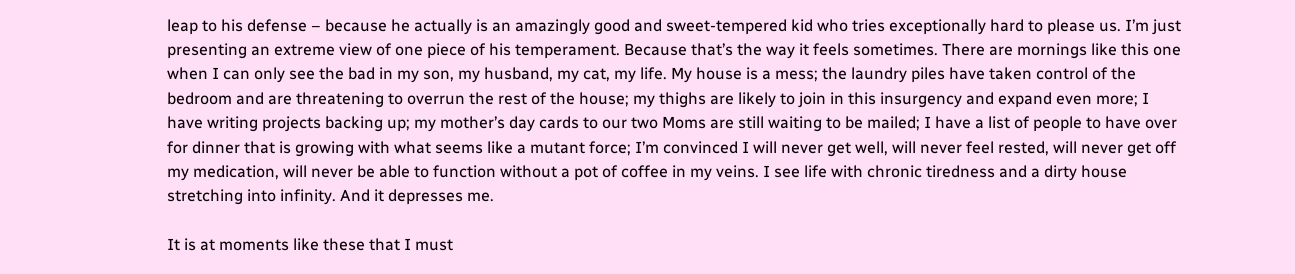leap to his defense – because he actually is an amazingly good and sweet-tempered kid who tries exceptionally hard to please us. I’m just presenting an extreme view of one piece of his temperament. Because that’s the way it feels sometimes. There are mornings like this one when I can only see the bad in my son, my husband, my cat, my life. My house is a mess; the laundry piles have taken control of the bedroom and are threatening to overrun the rest of the house; my thighs are likely to join in this insurgency and expand even more; I have writing projects backing up; my mother’s day cards to our two Moms are still waiting to be mailed; I have a list of people to have over for dinner that is growing with what seems like a mutant force; I’m convinced I will never get well, will never feel rested, will never get off my medication, will never be able to function without a pot of coffee in my veins. I see life with chronic tiredness and a dirty house stretching into infinity. And it depresses me.

It is at moments like these that I must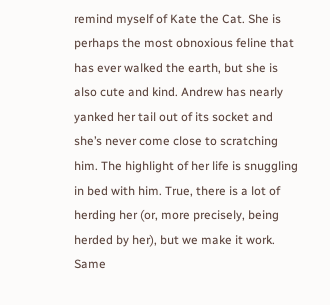remind myself of Kate the Cat. She is perhaps the most obnoxious feline that has ever walked the earth, but she is also cute and kind. Andrew has nearly yanked her tail out of its socket and she’s never come close to scratching him. The highlight of her life is snuggling in bed with him. True, there is a lot of herding her (or, more precisely, being herded by her), but we make it work. Same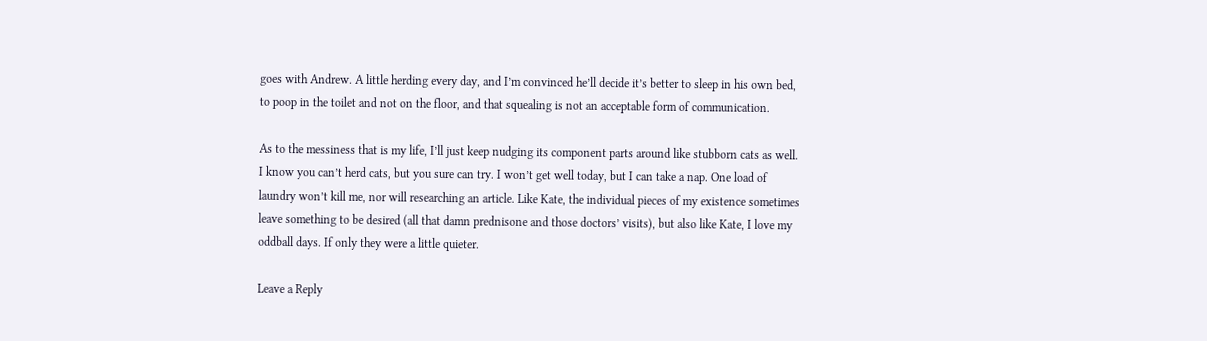goes with Andrew. A little herding every day, and I’m convinced he’ll decide it’s better to sleep in his own bed, to poop in the toilet and not on the floor, and that squealing is not an acceptable form of communication.

As to the messiness that is my life, I’ll just keep nudging its component parts around like stubborn cats as well. I know you can’t herd cats, but you sure can try. I won’t get well today, but I can take a nap. One load of laundry won’t kill me, nor will researching an article. Like Kate, the individual pieces of my existence sometimes leave something to be desired (all that damn prednisone and those doctors’ visits), but also like Kate, I love my oddball days. If only they were a little quieter.

Leave a Reply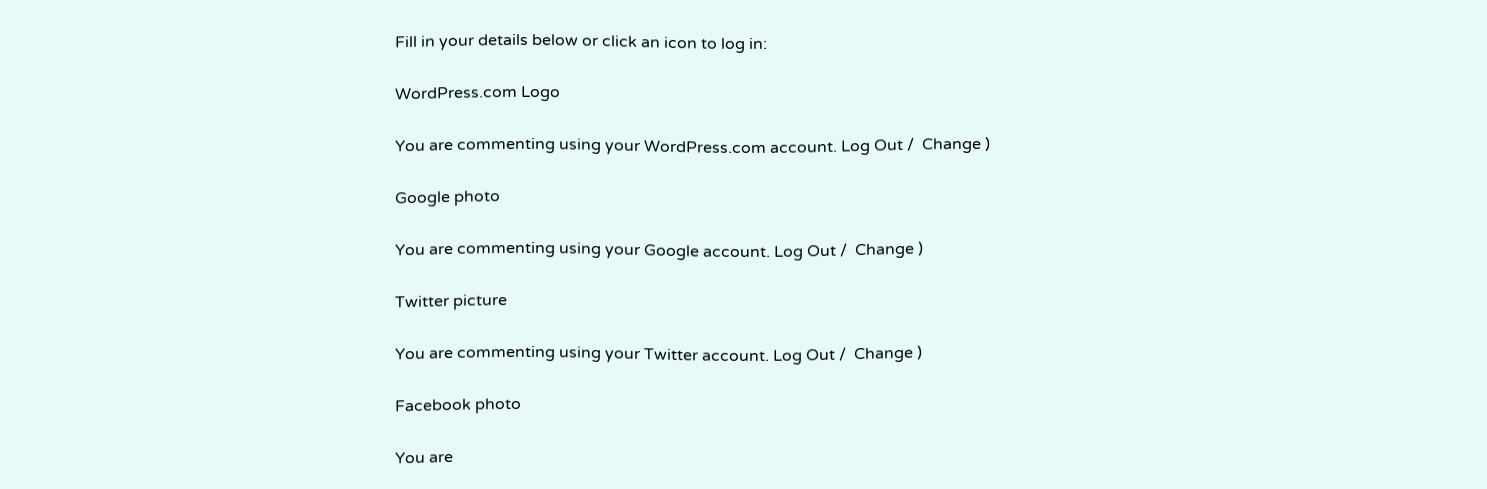Fill in your details below or click an icon to log in:

WordPress.com Logo

You are commenting using your WordPress.com account. Log Out /  Change )

Google photo

You are commenting using your Google account. Log Out /  Change )

Twitter picture

You are commenting using your Twitter account. Log Out /  Change )

Facebook photo

You are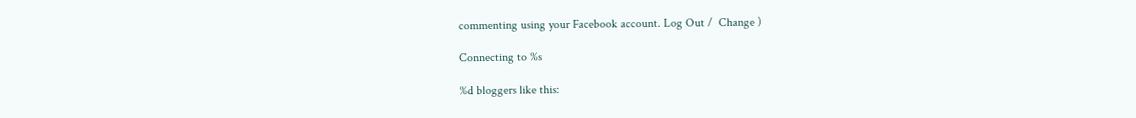commenting using your Facebook account. Log Out /  Change )

Connecting to %s

%d bloggers like this: